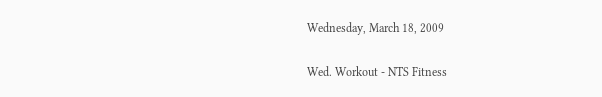Wednesday, March 18, 2009

Wed. Workout - NTS Fitness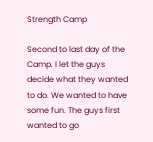Strength Camp

Second to last day of the Camp. I let the guys decide what they wanted to do. We wanted to have some fun. The guys first wanted to go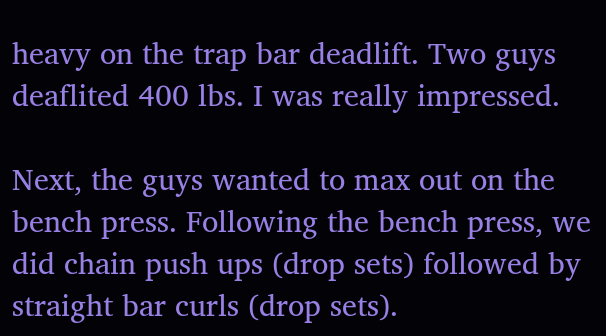heavy on the trap bar deadlift. Two guys deaflited 400 lbs. I was really impressed.

Next, the guys wanted to max out on the bench press. Following the bench press, we did chain push ups (drop sets) followed by straight bar curls (drop sets).